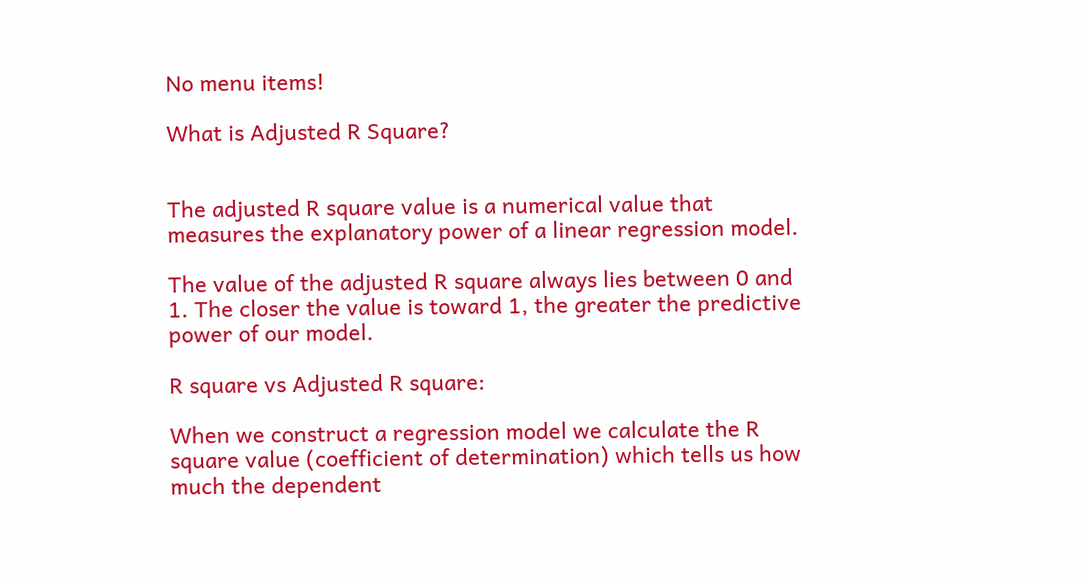No menu items!

What is Adjusted R Square?


The adjusted R square value is a numerical value that measures the explanatory power of a linear regression model.

The value of the adjusted R square always lies between 0 and 1. The closer the value is toward 1, the greater the predictive power of our model.

R square vs Adjusted R square:

When we construct a regression model we calculate the R square value (coefficient of determination) which tells us how much the dependent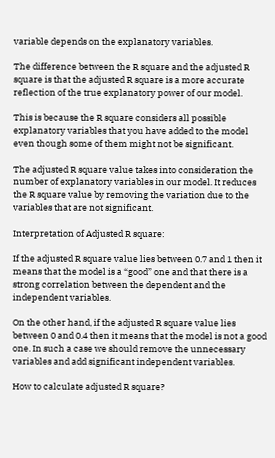variable depends on the explanatory variables.

The difference between the R square and the adjusted R square is that the adjusted R square is a more accurate reflection of the true explanatory power of our model.

This is because the R square considers all possible explanatory variables that you have added to the model even though some of them might not be significant.

The adjusted R square value takes into consideration the number of explanatory variables in our model. It reduces the R square value by removing the variation due to the variables that are not significant.

Interpretation of Adjusted R square:

If the adjusted R square value lies between 0.7 and 1 then it means that the model is a “good” one and that there is a strong correlation between the dependent and the independent variables.

On the other hand, if the adjusted R square value lies between 0 and 0.4 then it means that the model is not a good one. In such a case we should remove the unnecessary variables and add significant independent variables.

How to calculate adjusted R square?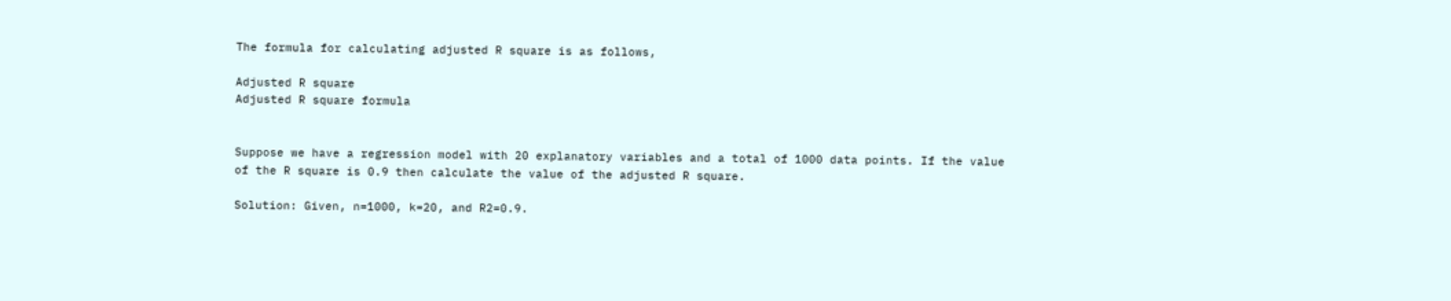The formula for calculating adjusted R square is as follows,

Adjusted R square
Adjusted R square formula


Suppose we have a regression model with 20 explanatory variables and a total of 1000 data points. If the value of the R square is 0.9 then calculate the value of the adjusted R square.

Solution: Given, n=1000, k=20, and R2=0.9.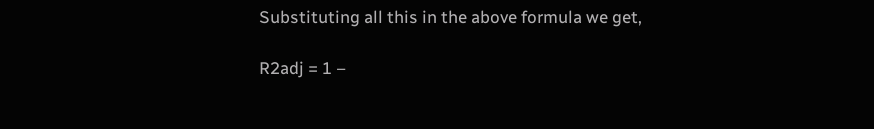Substituting all this in the above formula we get,

R2adj = 1 –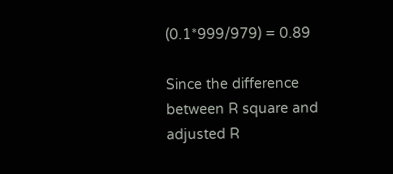(0.1*999/979) = 0.89

Since the difference between R square and adjusted R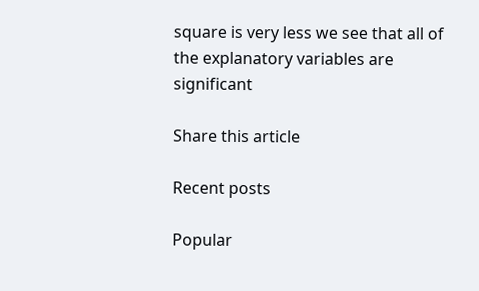square is very less we see that all of the explanatory variables are significant

Share this article

Recent posts

Popular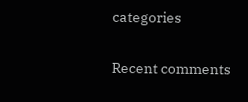categories

Recent comments